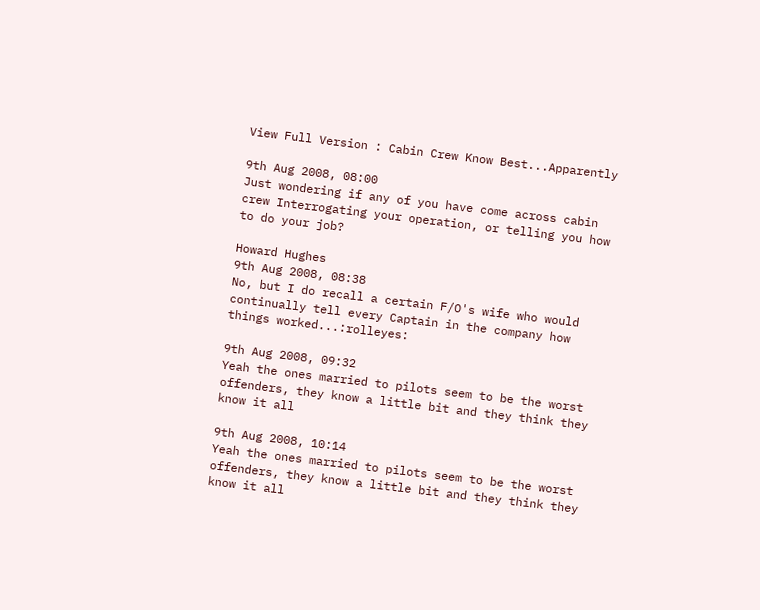View Full Version : Cabin Crew Know Best...Apparently

9th Aug 2008, 08:00
Just wondering if any of you have come across cabin crew Interrogating your operation, or telling you how to do your job?

Howard Hughes
9th Aug 2008, 08:38
No, but I do recall a certain F/O's wife who would continually tell every Captain in the company how things worked...:rolleyes:

9th Aug 2008, 09:32
Yeah the ones married to pilots seem to be the worst offenders, they know a little bit and they think they know it all

9th Aug 2008, 10:14
Yeah the ones married to pilots seem to be the worst offenders, they know a little bit and they think they know it all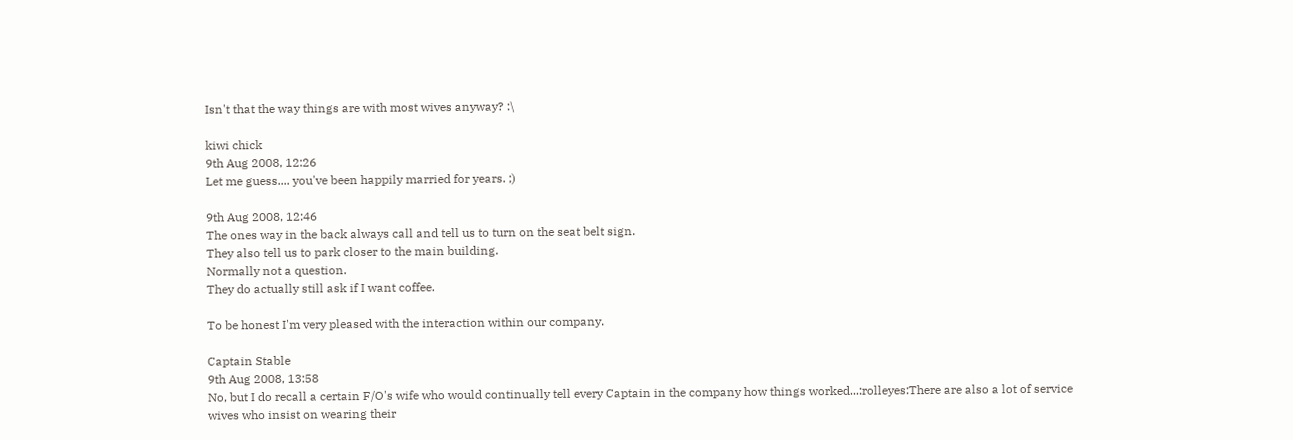Isn't that the way things are with most wives anyway? :\

kiwi chick
9th Aug 2008, 12:26
Let me guess.... you've been happily married for years. ;)

9th Aug 2008, 12:46
The ones way in the back always call and tell us to turn on the seat belt sign.
They also tell us to park closer to the main building.
Normally not a question.
They do actually still ask if I want coffee.

To be honest I'm very pleased with the interaction within our company.

Captain Stable
9th Aug 2008, 13:58
No, but I do recall a certain F/O's wife who would continually tell every Captain in the company how things worked...:rolleyes:There are also a lot of service wives who insist on wearing their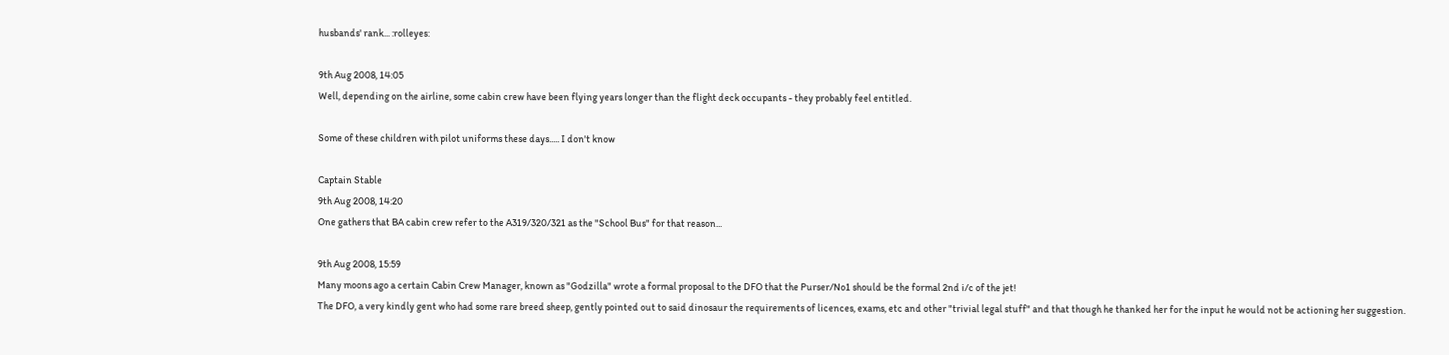husbands' rank... :rolleyes:

9th Aug 2008, 14:05
Well, depending on the airline, some cabin crew have been flying years longer than the flight deck occupants - they probably feel entitled.

Some of these children with pilot uniforms these days..... I don't know

Captain Stable
9th Aug 2008, 14:20
One gathers that BA cabin crew refer to the A319/320/321 as the "School Bus" for that reason...

9th Aug 2008, 15:59
Many moons ago a certain Cabin Crew Manager, known as "Godzilla" wrote a formal proposal to the DFO that the Purser/No1 should be the formal 2nd i/c of the jet!
The DFO, a very kindly gent who had some rare breed sheep, gently pointed out to said dinosaur the requirements of licences, exams, etc and other "trivial legal stuff" and that though he thanked her for the input he would not be actioning her suggestion.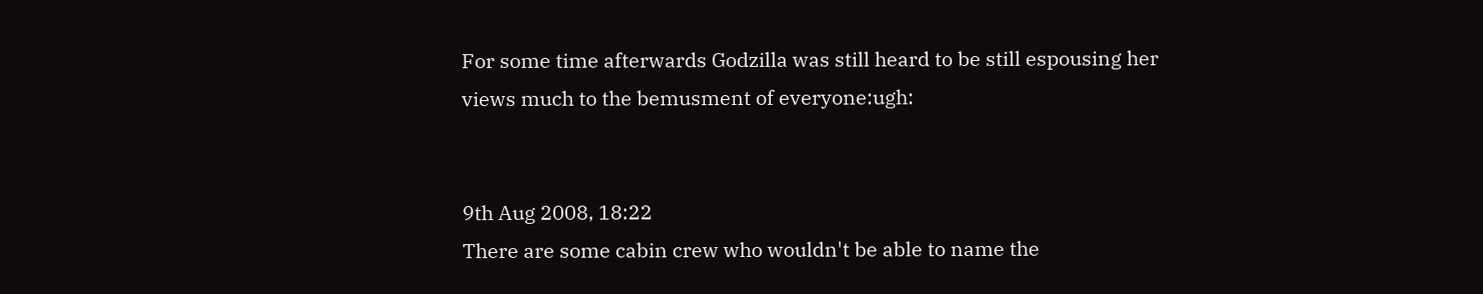For some time afterwards Godzilla was still heard to be still espousing her views much to the bemusment of everyone:ugh:


9th Aug 2008, 18:22
There are some cabin crew who wouldn't be able to name the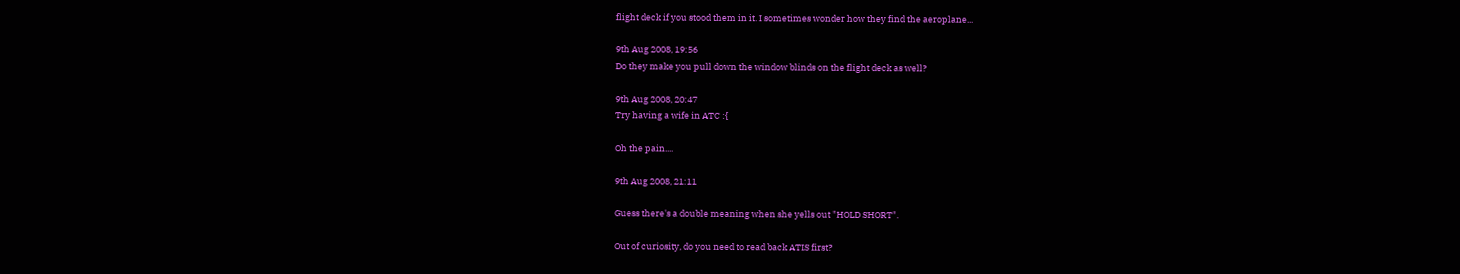flight deck if you stood them in it. I sometimes wonder how they find the aeroplane...

9th Aug 2008, 19:56
Do they make you pull down the window blinds on the flight deck as well?

9th Aug 2008, 20:47
Try having a wife in ATC :{

Oh the pain....

9th Aug 2008, 21:11

Guess there's a double meaning when she yells out "HOLD SHORT".

Out of curiosity, do you need to read back ATIS first?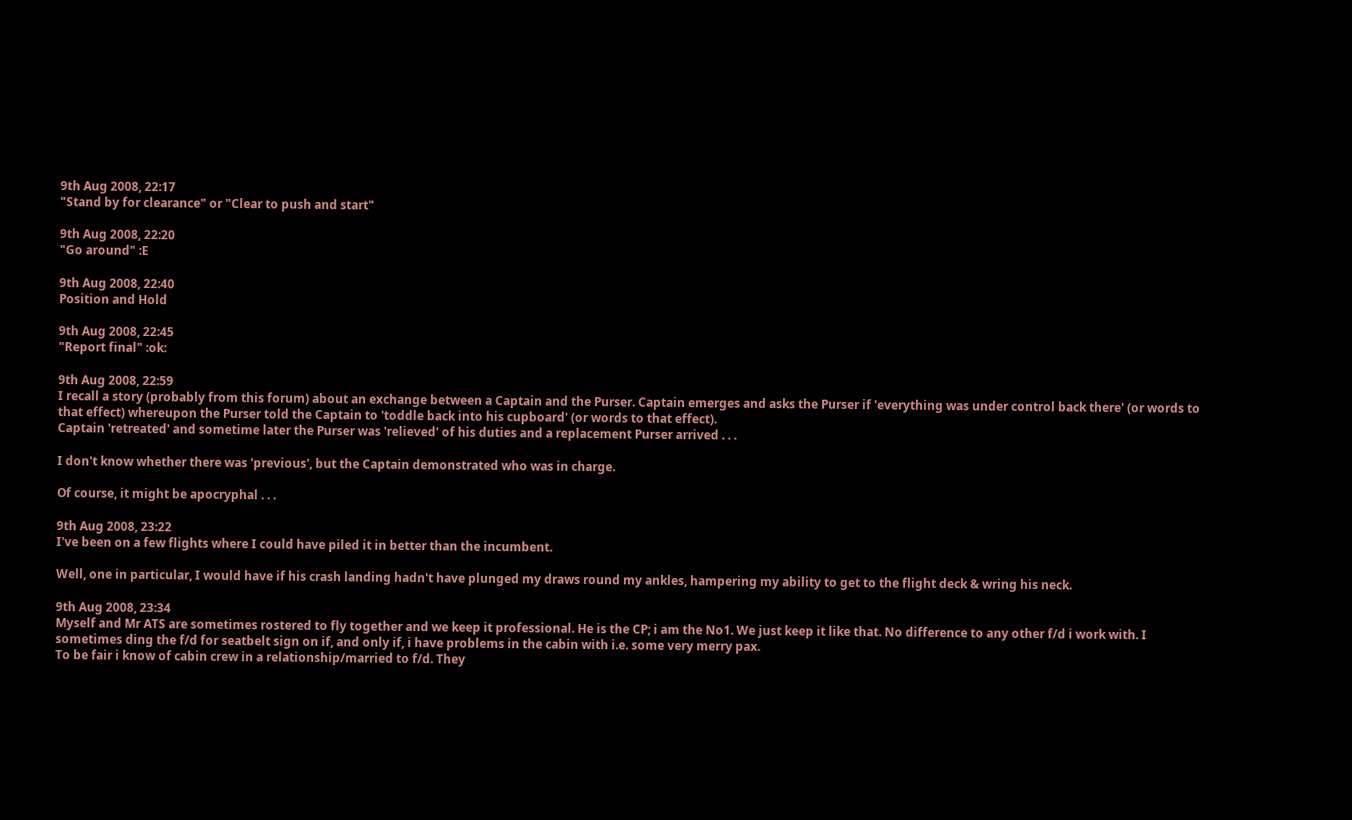9th Aug 2008, 22:17
"Stand by for clearance" or "Clear to push and start"

9th Aug 2008, 22:20
"Go around" :E

9th Aug 2008, 22:40
Position and Hold

9th Aug 2008, 22:45
"Report final" :ok:

9th Aug 2008, 22:59
I recall a story (probably from this forum) about an exchange between a Captain and the Purser. Captain emerges and asks the Purser if 'everything was under control back there' (or words to that effect) whereupon the Purser told the Captain to 'toddle back into his cupboard' (or words to that effect).
Captain 'retreated' and sometime later the Purser was 'relieved' of his duties and a replacement Purser arrived . . .

I don't know whether there was 'previous', but the Captain demonstrated who was in charge.

Of course, it might be apocryphal . . .

9th Aug 2008, 23:22
I've been on a few flights where I could have piled it in better than the incumbent.

Well, one in particular, I would have if his crash landing hadn't have plunged my draws round my ankles, hampering my ability to get to the flight deck & wring his neck.

9th Aug 2008, 23:34
Myself and Mr ATS are sometimes rostered to fly together and we keep it professional. He is the CP; i am the No1. We just keep it like that. No difference to any other f/d i work with. I sometimes ding the f/d for seatbelt sign on if, and only if, i have problems in the cabin with i.e. some very merry pax.
To be fair i know of cabin crew in a relationship/married to f/d. They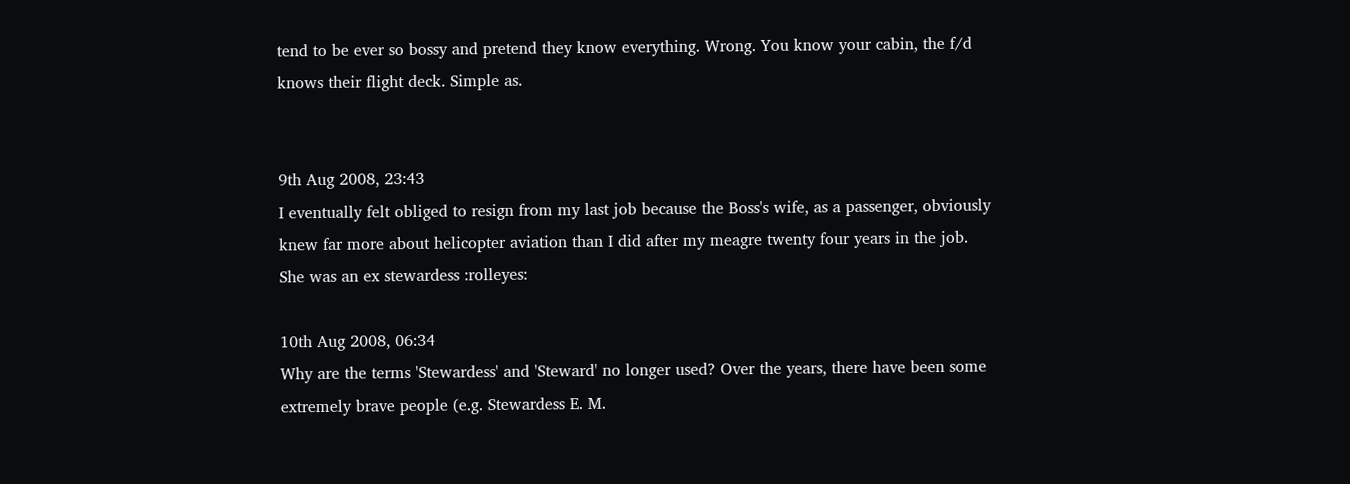tend to be ever so bossy and pretend they know everything. Wrong. You know your cabin, the f/d knows their flight deck. Simple as.


9th Aug 2008, 23:43
I eventually felt obliged to resign from my last job because the Boss's wife, as a passenger, obviously knew far more about helicopter aviation than I did after my meagre twenty four years in the job. She was an ex stewardess :rolleyes:

10th Aug 2008, 06:34
Why are the terms 'Stewardess' and 'Steward' no longer used? Over the years, there have been some extremely brave people (e.g. Stewardess E. M.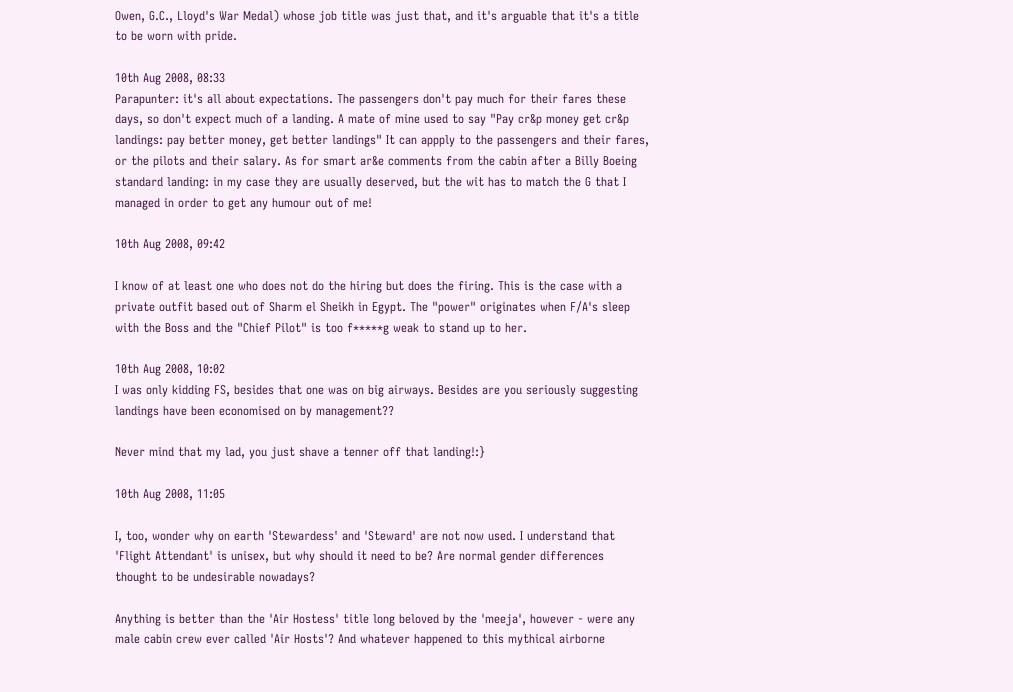Owen, G.C., Lloyd's War Medal) whose job title was just that, and it's arguable that it's a title to be worn with pride.

10th Aug 2008, 08:33
Parapunter: it's all about expectations. The passengers don't pay much for their fares these days, so don't expect much of a landing. A mate of mine used to say "Pay cr&p money get cr&p landings: pay better money, get better landings" It can appply to the passengers and their fares, or the pilots and their salary. As for smart ar&e comments from the cabin after a Billy Boeing standard landing: in my case they are usually deserved, but the wit has to match the G that I managed in order to get any humour out of me!

10th Aug 2008, 09:42

I know of at least one who does not do the hiring but does the firing. This is the case with a private outfit based out of Sharm el Sheikh in Egypt. The "power" originates when F/A's sleep with the Boss and the "Chief Pilot" is too f*****g weak to stand up to her.

10th Aug 2008, 10:02
I was only kidding FS, besides that one was on big airways. Besides are you seriously suggesting landings have been economised on by management??

Never mind that my lad, you just shave a tenner off that landing!:}

10th Aug 2008, 11:05

I, too, wonder why on earth 'Stewardess' and 'Steward' are not now used. I understand that 'Flight Attendant' is unisex, but why should it need to be? Are normal gender differences thought to be undesirable nowadays?

Anything is better than the 'Air Hostess' title long beloved by the 'meeja', however - were any male cabin crew ever called 'Air Hosts'? And whatever happened to this mythical airborne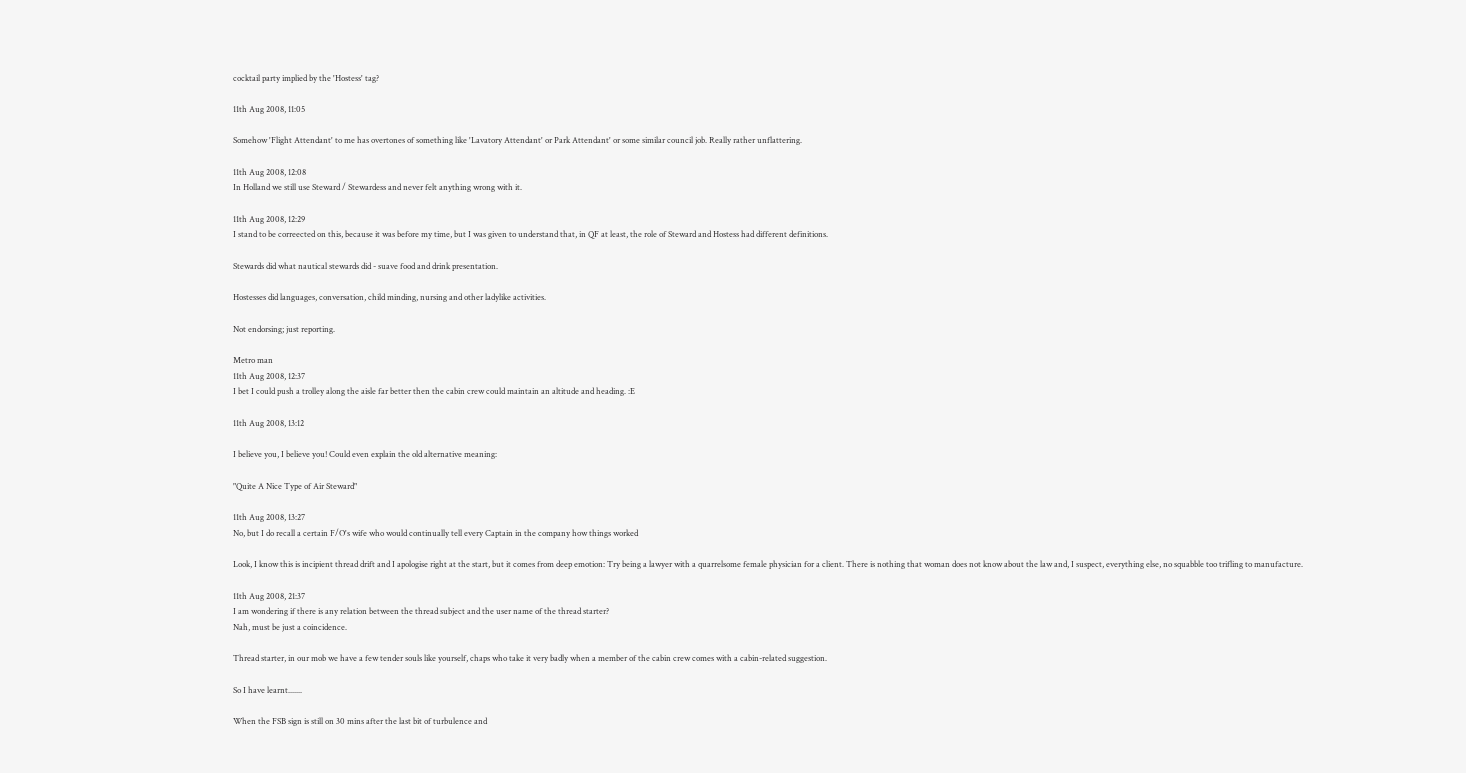cocktail party implied by the 'Hostess' tag?

11th Aug 2008, 11:05

Somehow 'Flight Attendant' to me has overtones of something like 'Lavatory Attendant' or Park Attendant' or some similar council job. Really rather unflattering.

11th Aug 2008, 12:08
In Holland we still use Steward / Stewardess and never felt anything wrong with it.

11th Aug 2008, 12:29
I stand to be correected on this, because it was before my time, but I was given to understand that, in QF at least, the role of Steward and Hostess had different definitions.

Stewards did what nautical stewards did - suave food and drink presentation.

Hostesses did languages, conversation, child minding, nursing and other ladylike activities.

Not endorsing; just reporting.

Metro man
11th Aug 2008, 12:37
I bet I could push a trolley along the aisle far better then the cabin crew could maintain an altitude and heading. :E

11th Aug 2008, 13:12

I believe you, I believe you! Could even explain the old alternative meaning:

"Quite A Nice Type of Air Steward"

11th Aug 2008, 13:27
No, but I do recall a certain F/O's wife who would continually tell every Captain in the company how things worked

Look, I know this is incipient thread drift and I apologise right at the start, but it comes from deep emotion: Try being a lawyer with a quarrelsome female physician for a client. There is nothing that woman does not know about the law and, I suspect, everything else, no squabble too trifling to manufacture.

11th Aug 2008, 21:37
I am wondering if there is any relation between the thread subject and the user name of the thread starter?
Nah, must be just a coincidence.

Thread starter, in our mob we have a few tender souls like yourself, chaps who take it very badly when a member of the cabin crew comes with a cabin-related suggestion.

So I have learnt.......

When the FSB sign is still on 30 mins after the last bit of turbulence and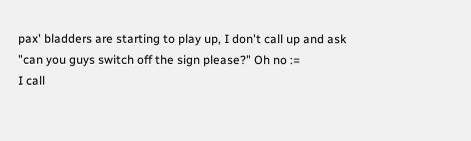pax' bladders are starting to play up, I don't call up and ask "can you guys switch off the sign please?" Oh no :=
I call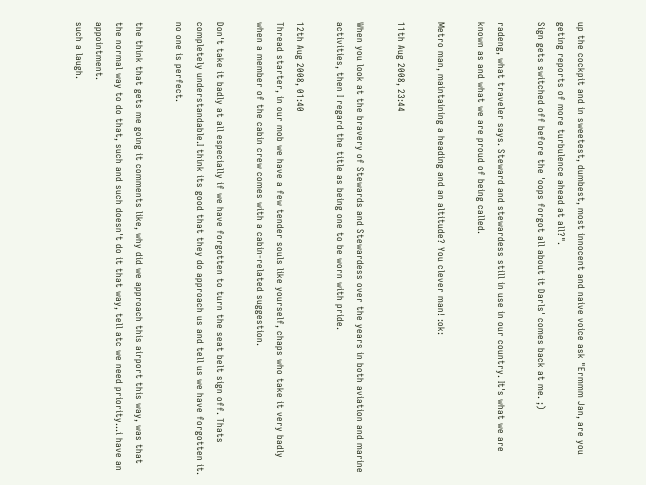up the cockpit and in sweetest, dumbest, most innocent and naive voice ask "Ermmm Jan, are you geting reports of more turbulence ahead at all?".
Sign gets switched off before the 'oops forgot all about it Darls' comes back at me. ;)

radeng, what traveler says. Steward and stewardess still in use in our country. It's what we are known as and what we are proud of being called.

Metro man, maintaining a heading and an altitude? You clever man! :ok:

11th Aug 2008, 23:44

When you look at the bravery of Stewards and Stewardess over the years in both aviation and marine activities, then I regard the title as being one to be worn with pride.

12th Aug 2008, 01:40
Thread starter, in our mob we have a few tender souls like yourself, chaps who take it very badly when a member of the cabin crew comes with a cabin-related suggestion.

Don't take it badly at all especially if we have forgotten to turn the seat belt sign off. Thats completely understandable.I think its good that they do approach us and tell us we have forgotten it. no one is perfect.

the think that gets me going it comments like, why did we approach this airport this way, was that the normal way to do that, such and such doesn't do it that way, tell atc we need priority...i have an appointment.
such a laugh.